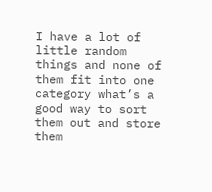I have a lot of little random things and none of them fit into one category what’s a good way to sort them out and store them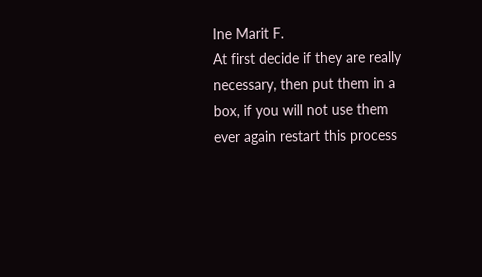Ine Marit F.
At first decide if they are really necessary, then put them in a box, if you will not use them ever again restart this process